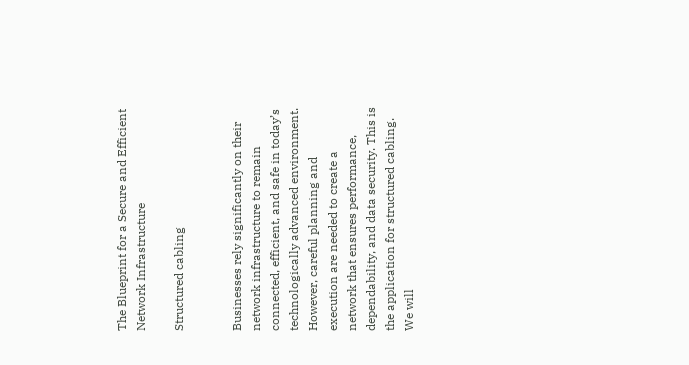The Blueprint for a Secure and Efficient Network Infrastructure

Structured cabling


Businesses rely significantly on their network infrastructure to remain connected, efficient, and safe in today’s technologically advanced environment. However, careful planning and execution are needed to create a network that ensures performance, dependability, and data security. This is the application for structured cabling. We will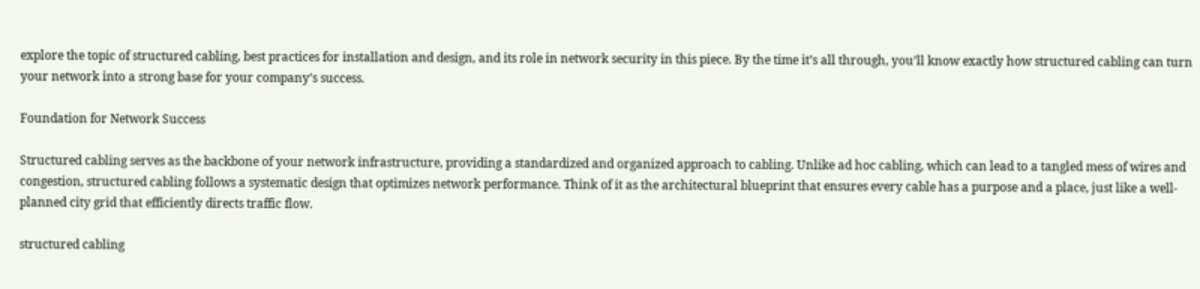explore the topic of structured cabling, best practices for installation and design, and its role in network security in this piece. By the time it’s all through, you’ll know exactly how structured cabling can turn your network into a strong base for your company’s success.

Foundation for Network Success

Structured cabling serves as the backbone of your network infrastructure, providing a standardized and organized approach to cabling. Unlike ad hoc cabling, which can lead to a tangled mess of wires and congestion, structured cabling follows a systematic design that optimizes network performance. Think of it as the architectural blueprint that ensures every cable has a purpose and a place, just like a well-planned city grid that efficiently directs traffic flow.

structured cabling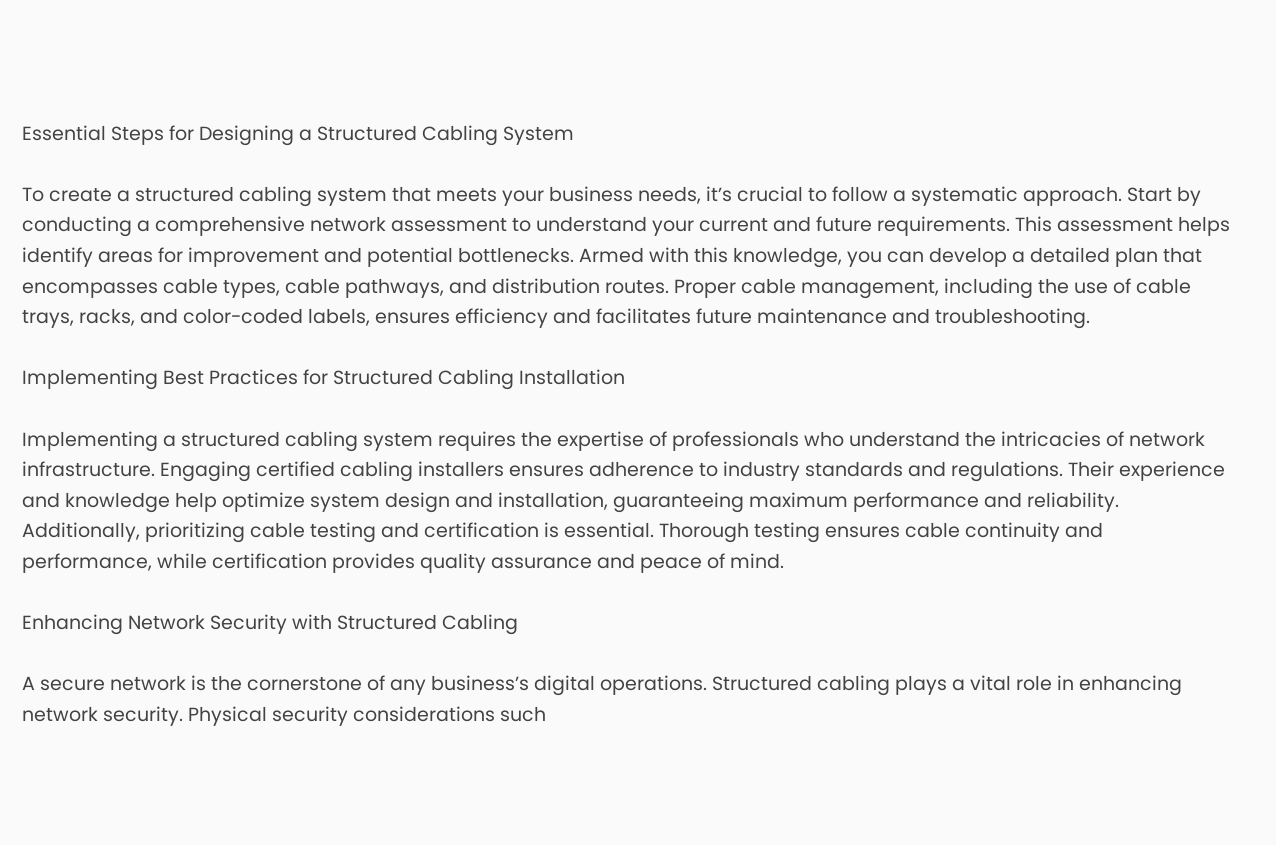Essential Steps for Designing a Structured Cabling System

To create a structured cabling system that meets your business needs, it’s crucial to follow a systematic approach. Start by conducting a comprehensive network assessment to understand your current and future requirements. This assessment helps identify areas for improvement and potential bottlenecks. Armed with this knowledge, you can develop a detailed plan that encompasses cable types, cable pathways, and distribution routes. Proper cable management, including the use of cable trays, racks, and color-coded labels, ensures efficiency and facilitates future maintenance and troubleshooting.

Implementing Best Practices for Structured Cabling Installation

Implementing a structured cabling system requires the expertise of professionals who understand the intricacies of network infrastructure. Engaging certified cabling installers ensures adherence to industry standards and regulations. Their experience and knowledge help optimize system design and installation, guaranteeing maximum performance and reliability. Additionally, prioritizing cable testing and certification is essential. Thorough testing ensures cable continuity and performance, while certification provides quality assurance and peace of mind.

Enhancing Network Security with Structured Cabling

A secure network is the cornerstone of any business’s digital operations. Structured cabling plays a vital role in enhancing network security. Physical security considerations such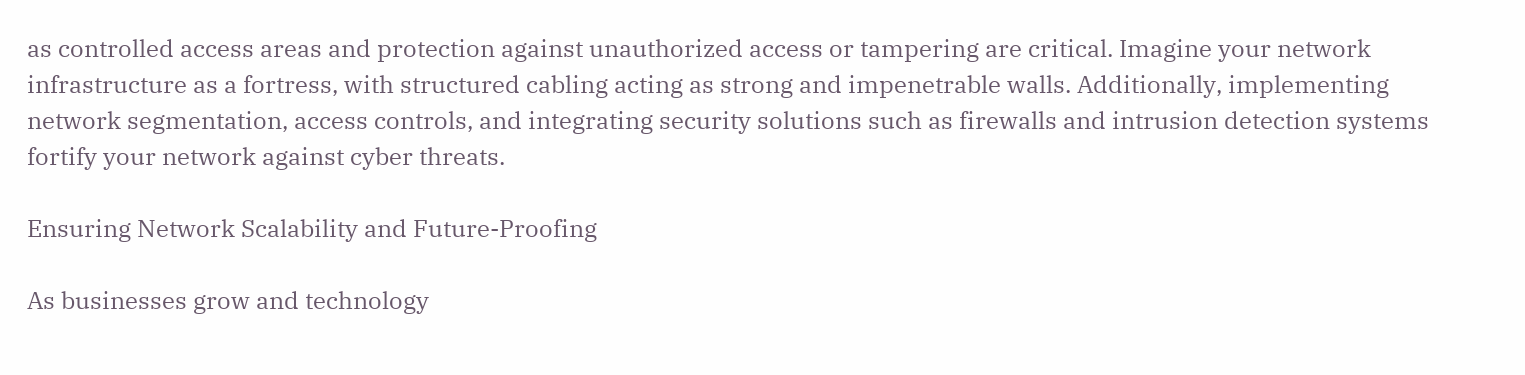as controlled access areas and protection against unauthorized access or tampering are critical. Imagine your network infrastructure as a fortress, with structured cabling acting as strong and impenetrable walls. Additionally, implementing network segmentation, access controls, and integrating security solutions such as firewalls and intrusion detection systems fortify your network against cyber threats.

Ensuring Network Scalability and Future-Proofing

As businesses grow and technology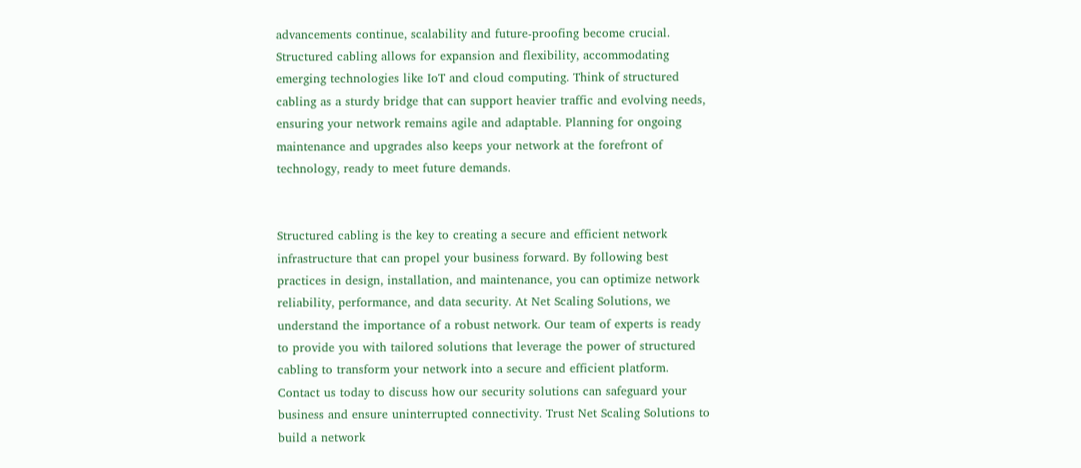advancements continue, scalability and future-proofing become crucial. Structured cabling allows for expansion and flexibility, accommodating emerging technologies like IoT and cloud computing. Think of structured cabling as a sturdy bridge that can support heavier traffic and evolving needs, ensuring your network remains agile and adaptable. Planning for ongoing maintenance and upgrades also keeps your network at the forefront of technology, ready to meet future demands.


Structured cabling is the key to creating a secure and efficient network infrastructure that can propel your business forward. By following best practices in design, installation, and maintenance, you can optimize network reliability, performance, and data security. At Net Scaling Solutions, we understand the importance of a robust network. Our team of experts is ready to provide you with tailored solutions that leverage the power of structured cabling to transform your network into a secure and efficient platform. Contact us today to discuss how our security solutions can safeguard your business and ensure uninterrupted connectivity. Trust Net Scaling Solutions to build a network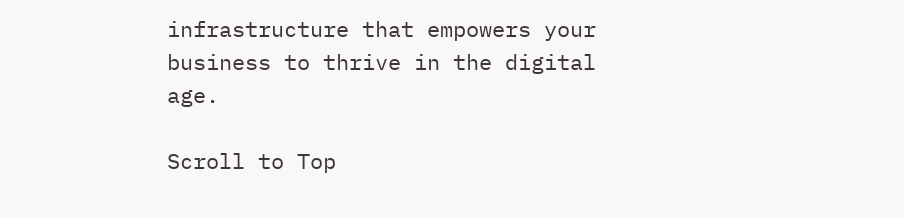infrastructure that empowers your business to thrive in the digital age.

Scroll to Top